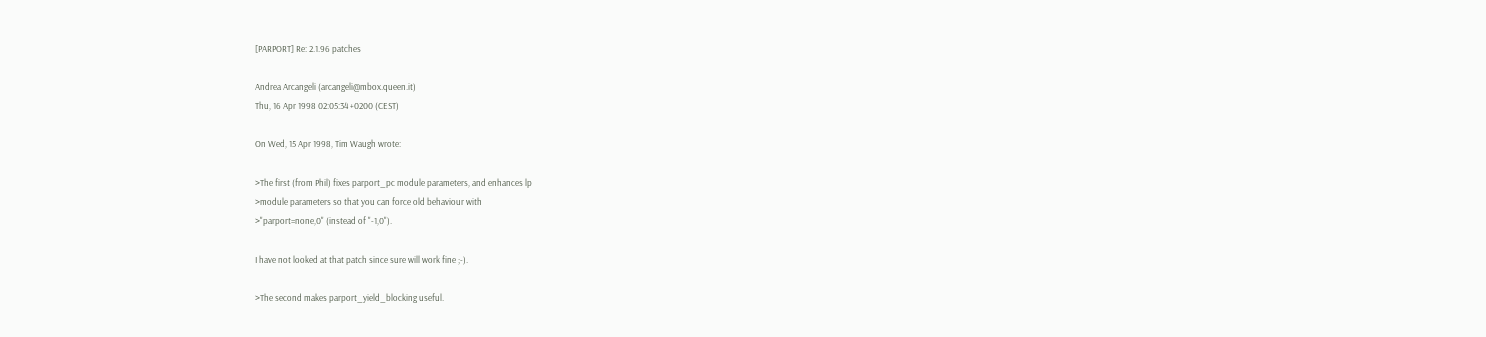[PARPORT] Re: 2.1.96 patches

Andrea Arcangeli (arcangeli@mbox.queen.it)
Thu, 16 Apr 1998 02:05:34 +0200 (CEST)

On Wed, 15 Apr 1998, Tim Waugh wrote:

>The first (from Phil) fixes parport_pc module parameters, and enhances lp
>module parameters so that you can force old behaviour with
>"parport=none,0" (instead of "-1,0").

I have not looked at that patch since sure will work fine ;-).

>The second makes parport_yield_blocking useful.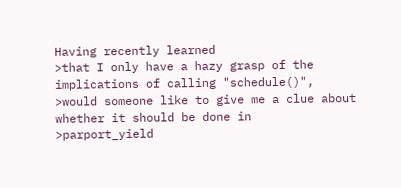Having recently learned
>that I only have a hazy grasp of the implications of calling "schedule()",
>would someone like to give me a clue about whether it should be done in
>parport_yield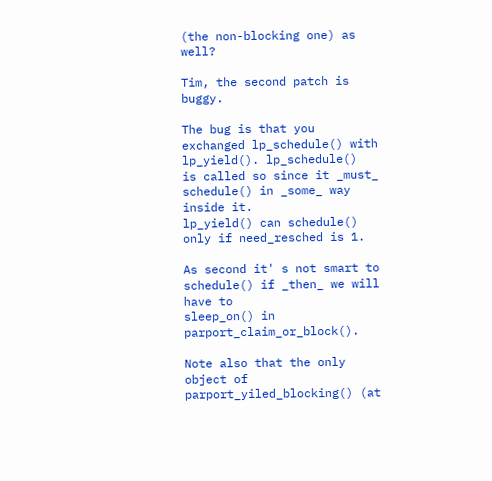(the non-blocking one) as well?

Tim, the second patch is buggy.

The bug is that you exchanged lp_schedule() with lp_yield(). lp_schedule()
is called so since it _must_ schedule() in _some_ way inside it.
lp_yield() can schedule() only if need_resched is 1.

As second it' s not smart to schedule() if _then_ we will have to
sleep_on() in parport_claim_or_block().

Note also that the only object of parport_yiled_blocking() (at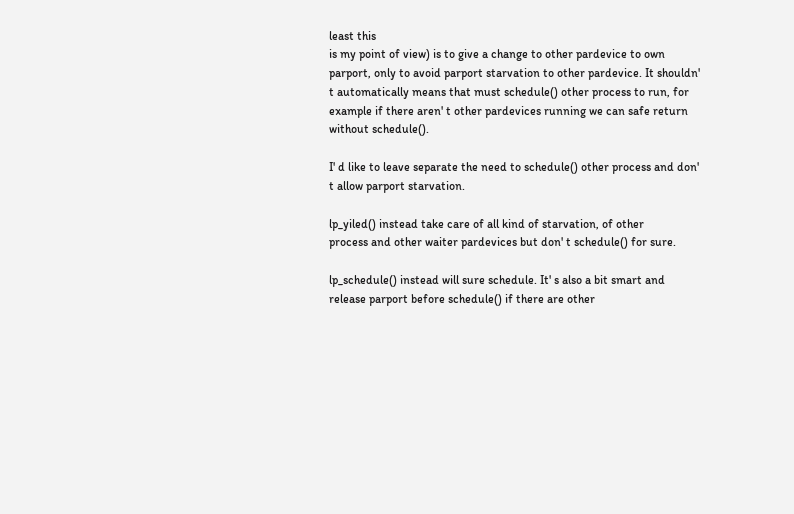least this
is my point of view) is to give a change to other pardevice to own
parport, only to avoid parport starvation to other pardevice. It shouldn'
t automatically means that must schedule() other process to run, for
example if there aren' t other pardevices running we can safe return
without schedule().

I' d like to leave separate the need to schedule() other process and don'
t allow parport starvation.

lp_yiled() instead take care of all kind of starvation, of other
process and other waiter pardevices but don' t schedule() for sure.

lp_schedule() instead will sure schedule. It' s also a bit smart and
release parport before schedule() if there are other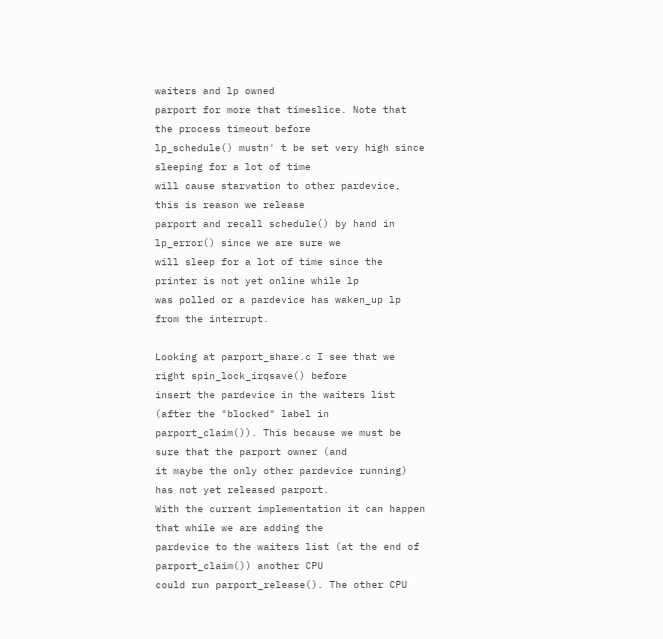waiters and lp owned
parport for more that timeslice. Note that the process timeout before
lp_schedule() mustn' t be set very high since sleeping for a lot of time
will cause starvation to other pardevice, this is reason we release
parport and recall schedule() by hand in lp_error() since we are sure we
will sleep for a lot of time since the printer is not yet online while lp
was polled or a pardevice has waken_up lp from the interrupt.

Looking at parport_share.c I see that we right spin_lock_irqsave() before
insert the pardevice in the waiters list (after the "blocked" label in
parport_claim()). This because we must be sure that the parport owner (and
it maybe the only other pardevice running) has not yet released parport.
With the current implementation it can happen that while we are adding the
pardevice to the waiters list (at the end of parport_claim()) another CPU
could run parport_release(). The other CPU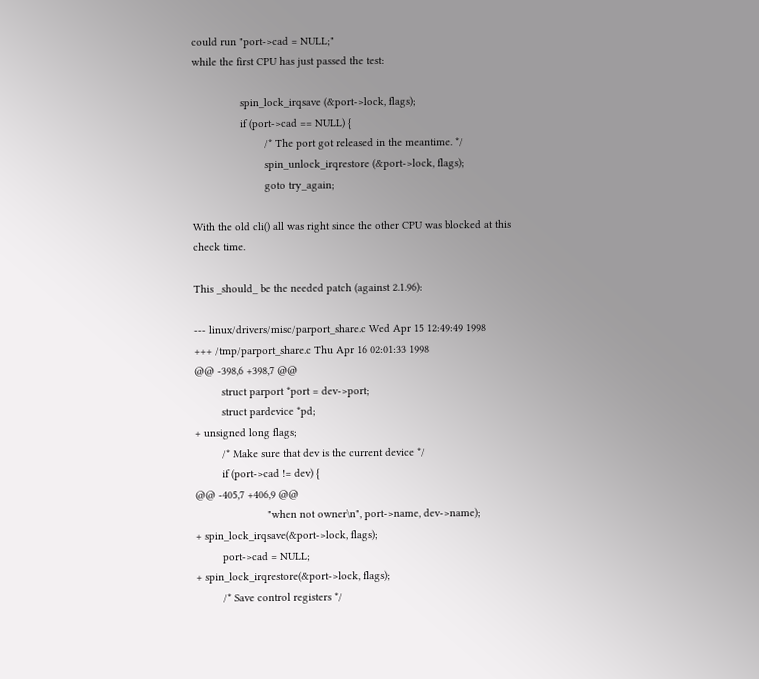could run "port->cad = NULL;"
while the first CPU has just passed the test:

                spin_lock_irqsave (&port->lock, flags);
                if (port->cad == NULL) {
                        /* The port got released in the meantime. */
                        spin_unlock_irqrestore (&port->lock, flags);
                        goto try_again;

With the old cli() all was right since the other CPU was blocked at this
check time.

This _should_ be the needed patch (against 2.1.96):

--- linux/drivers/misc/parport_share.c Wed Apr 15 12:49:49 1998
+++ /tmp/parport_share.c Thu Apr 16 02:01:33 1998
@@ -398,6 +398,7 @@
         struct parport *port = dev->port;
         struct pardevice *pd;
+ unsigned long flags;
         /* Make sure that dev is the current device */
         if (port->cad != dev) {
@@ -405,7 +406,9 @@
                        "when not owner\n", port->name, dev->name);
+ spin_lock_irqsave(&port->lock, flags);
         port->cad = NULL;
+ spin_lock_irqrestore(&port->lock, flags);
         /* Save control registers */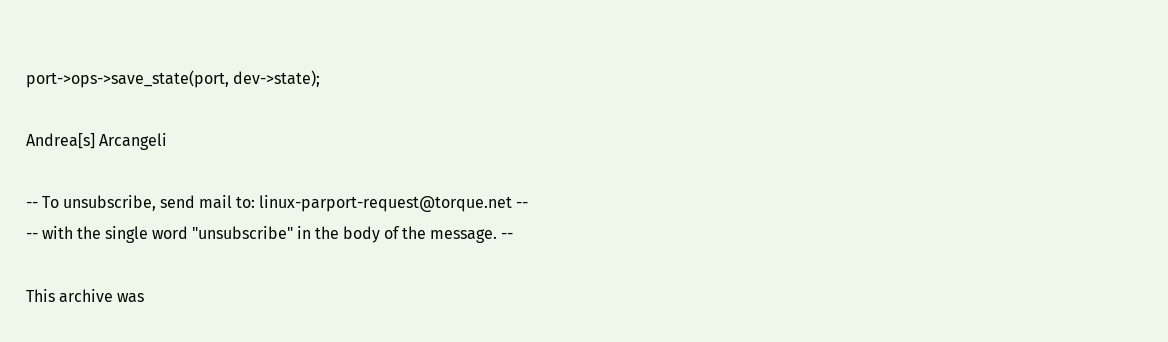port->ops->save_state(port, dev->state);

Andrea[s] Arcangeli

-- To unsubscribe, send mail to: linux-parport-request@torque.net --
-- with the single word "unsubscribe" in the body of the message. --

This archive was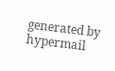generated by hypermail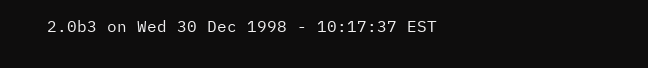2.0b3 on Wed 30 Dec 1998 - 10:17:37 EST